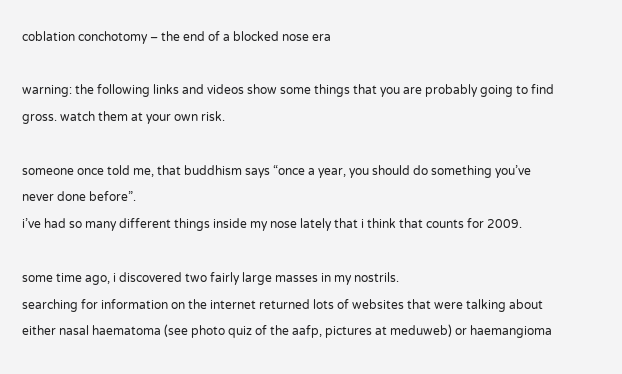coblation conchotomy – the end of a blocked nose era

warning: the following links and videos show some things that you are probably going to find gross. watch them at your own risk.

someone once told me, that buddhism says “once a year, you should do something you’ve never done before”.
i’ve had so many different things inside my nose lately that i think that counts for 2009.

some time ago, i discovered two fairly large masses in my nostrils.
searching for information on the internet returned lots of websites that were talking about either nasal haematoma (see photo quiz of the aafp, pictures at meduweb) or haemangioma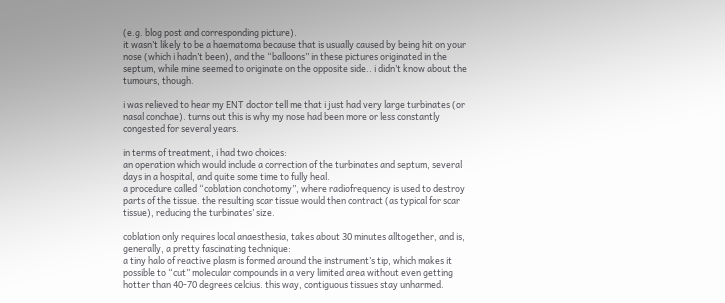(e.g. blog post and corresponding picture).
it wasn’t likely to be a haematoma because that is usually caused by being hit on your nose (which i hadn’t been), and the “balloons” in these pictures originated in the septum, while mine seemed to originate on the opposite side.. i didn’t know about the tumours, though.

i was relieved to hear my ENT doctor tell me that i just had very large turbinates (or nasal conchae). turns out this is why my nose had been more or less constantly congested for several years.

in terms of treatment, i had two choices:
an operation which would include a correction of the turbinates and septum, several days in a hospital, and quite some time to fully heal.
a procedure called “coblation conchotomy”, where radiofrequency is used to destroy parts of the tissue. the resulting scar tissue would then contract (as typical for scar tissue), reducing the turbinates’ size.

coblation only requires local anaesthesia, takes about 30 minutes alltogether, and is, generally, a pretty fascinating technique:
a tiny halo of reactive plasm is formed around the instrument’s tip, which makes it possible to “cut” molecular compounds in a very limited area without even getting hotter than 40-70 degrees celcius. this way, contiguous tissues stay unharmed.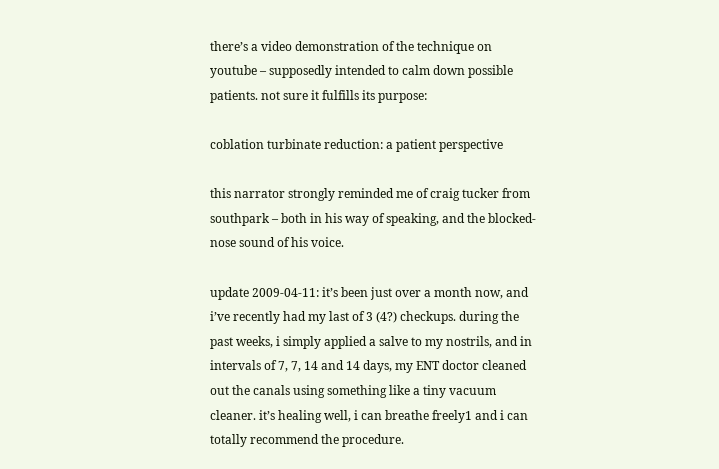there’s a video demonstration of the technique on youtube – supposedly intended to calm down possible patients. not sure it fulfills its purpose:

coblation turbinate reduction: a patient perspective

this narrator strongly reminded me of craig tucker from southpark – both in his way of speaking, and the blocked-nose sound of his voice.

update 2009-04-11: it’s been just over a month now, and i’ve recently had my last of 3 (4?) checkups. during the past weeks, i simply applied a salve to my nostrils, and in intervals of 7, 7, 14 and 14 days, my ENT doctor cleaned out the canals using something like a tiny vacuum cleaner. it’s healing well, i can breathe freely1 and i can totally recommend the procedure.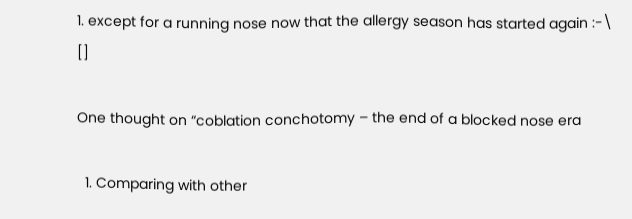1. except for a running nose now that the allergy season has started again :-\ []

One thought on “coblation conchotomy – the end of a blocked nose era

  1. Comparing with other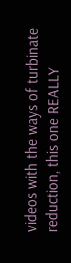videos with the ways of turbinate reduction, this one REALLY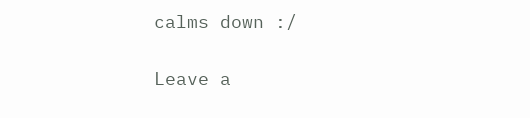calms down :/

Leave a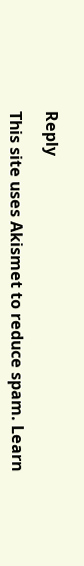Reply

This site uses Akismet to reduce spam. Learn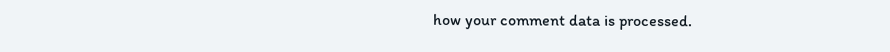how your comment data is processed.